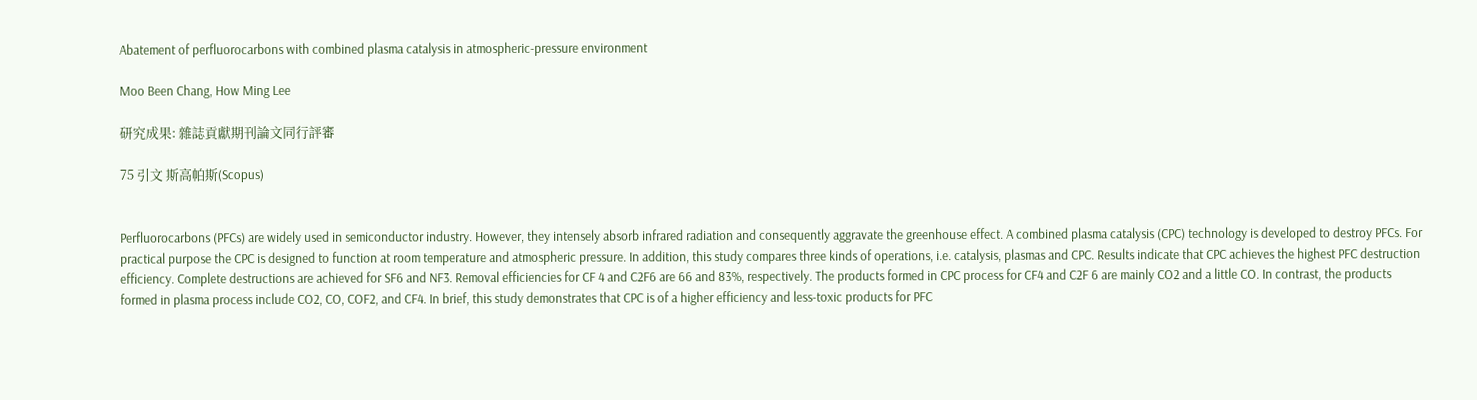Abatement of perfluorocarbons with combined plasma catalysis in atmospheric-pressure environment

Moo Been Chang, How Ming Lee

研究成果: 雜誌貢獻期刊論文同行評審

75 引文 斯高帕斯(Scopus)


Perfluorocarbons (PFCs) are widely used in semiconductor industry. However, they intensely absorb infrared radiation and consequently aggravate the greenhouse effect. A combined plasma catalysis (CPC) technology is developed to destroy PFCs. For practical purpose the CPC is designed to function at room temperature and atmospheric pressure. In addition, this study compares three kinds of operations, i.e. catalysis, plasmas and CPC. Results indicate that CPC achieves the highest PFC destruction efficiency. Complete destructions are achieved for SF6 and NF3. Removal efficiencies for CF 4 and C2F6 are 66 and 83%, respectively. The products formed in CPC process for CF4 and C2F 6 are mainly CO2 and a little CO. In contrast, the products formed in plasma process include CO2, CO, COF2, and CF4. In brief, this study demonstrates that CPC is of a higher efficiency and less-toxic products for PFC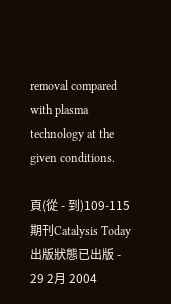removal compared with plasma technology at the given conditions.

頁(從 - 到)109-115
期刊Catalysis Today
出版狀態已出版 - 29 2月 2004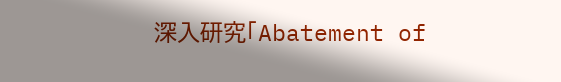深入研究「Abatement of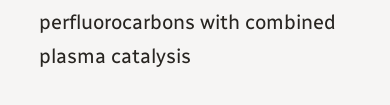perfluorocarbons with combined plasma catalysis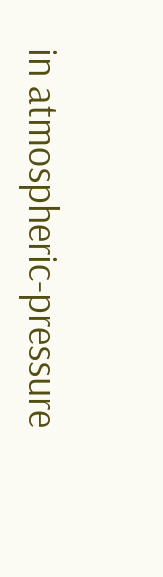in atmospheric-pressure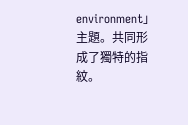environment」主題。共同形成了獨特的指紋。